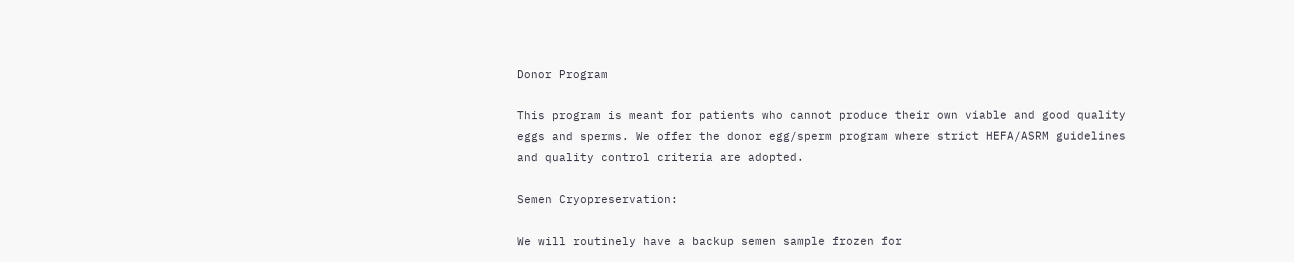Donor Program

This program is meant for patients who cannot produce their own viable and good quality eggs and sperms. We offer the donor egg/sperm program where strict HEFA/ASRM guidelines and quality control criteria are adopted.

Semen Cryopreservation:

We will routinely have a backup semen sample frozen for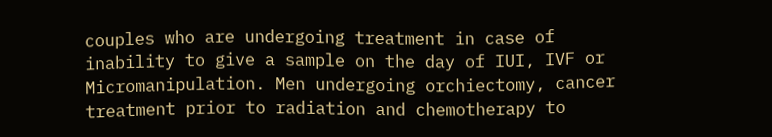couples who are undergoing treatment in case of inability to give a sample on the day of IUI, IVF or Micromanipulation. Men undergoing orchiectomy, cancer treatment prior to radiation and chemotherapy to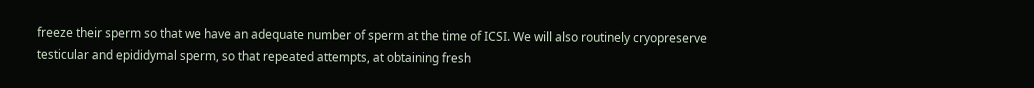freeze their sperm so that we have an adequate number of sperm at the time of ICSI. We will also routinely cryopreserve testicular and epididymal sperm, so that repeated attempts, at obtaining fresh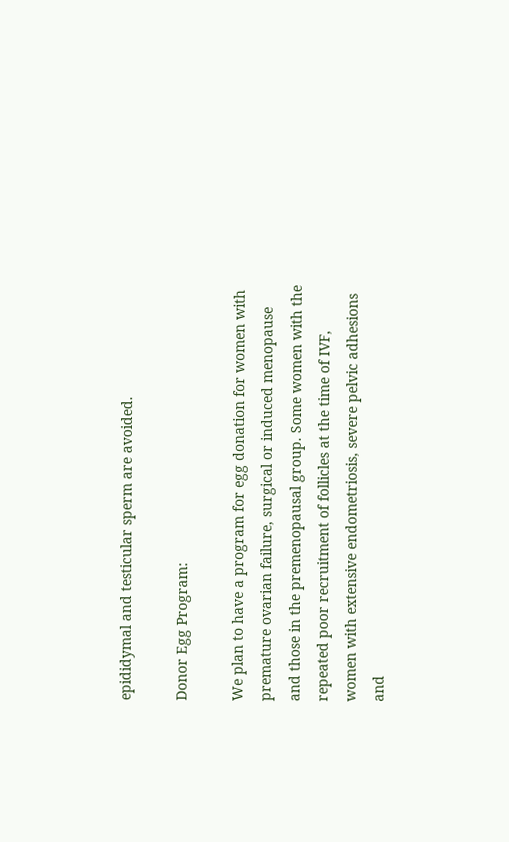epididymal and testicular sperm are avoided.

Donor Egg Program:

We plan to have a program for egg donation for women with premature ovarian failure, surgical or induced menopause and those in the premenopausal group. Some women with the repeated poor recruitment of follicles at the time of IVF, women with extensive endometriosis, severe pelvic adhesions and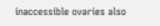inaccessible ovaries also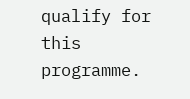qualify for this programme.